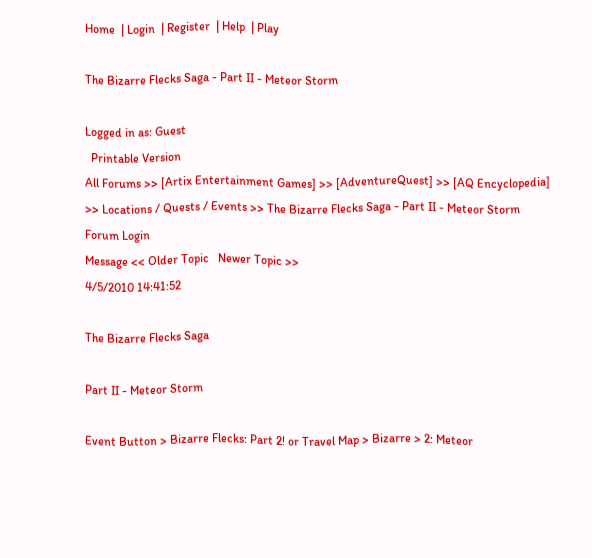Home  | Login  | Register  | Help  | Play

The Bizarre Flecks Saga - Part II - Meteor Storm

Logged in as: Guest
  Printable Version
All Forums >> [Artix Entertainment Games] >> [AdventureQuest] >> [AQ Encyclopedia] >> Locations / Quests / Events >> The Bizarre Flecks Saga - Part II - Meteor Storm
Forum Login
Message << Older Topic   Newer Topic >>
4/5/2010 14:41:52

The Bizarre Flecks Saga

Part II - Meteor Storm

Event Button > Bizarre Flecks: Part 2! or Travel Map > Bizarre > 2: Meteor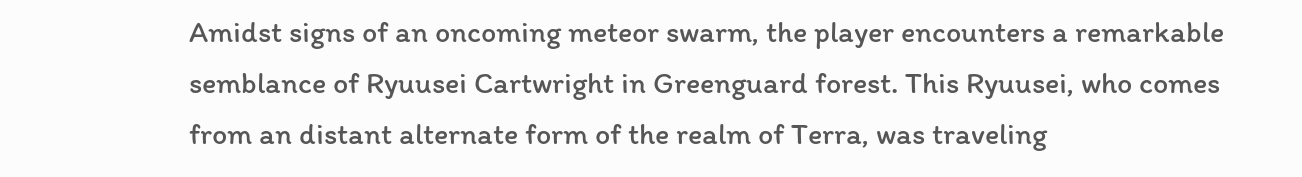Amidst signs of an oncoming meteor swarm, the player encounters a remarkable semblance of Ryuusei Cartwright in Greenguard forest. This Ryuusei, who comes from an distant alternate form of the realm of Terra, was traveling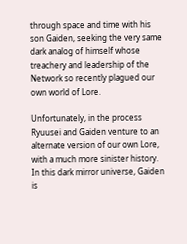through space and time with his son Gaiden, seeking the very same dark analog of himself whose treachery and leadership of the Network so recently plagued our own world of Lore.

Unfortunately, in the process Ryuusei and Gaiden venture to an alternate version of our own Lore, with a much more sinister history. In this dark mirror universe, Gaiden is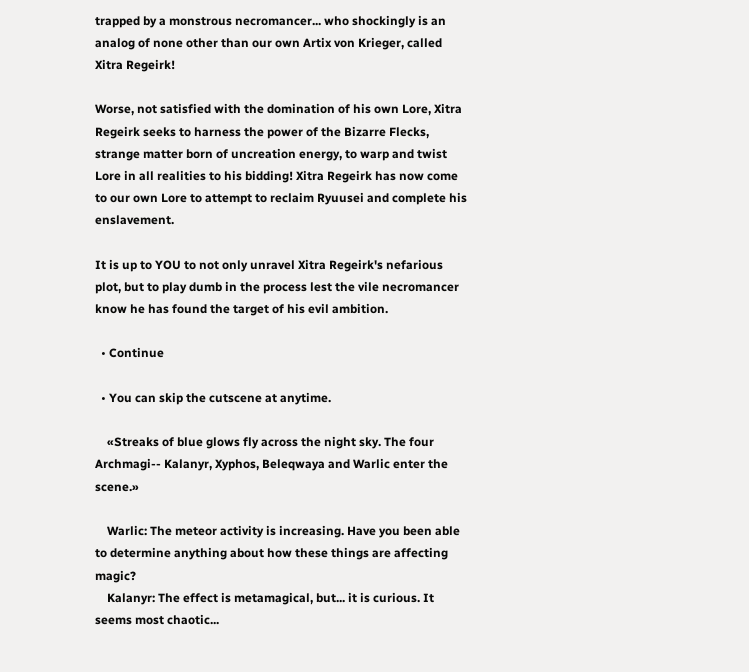trapped by a monstrous necromancer... who shockingly is an analog of none other than our own Artix von Krieger, called Xitra Regeirk!

Worse, not satisfied with the domination of his own Lore, Xitra Regeirk seeks to harness the power of the Bizarre Flecks, strange matter born of uncreation energy, to warp and twist Lore in all realities to his bidding! Xitra Regeirk has now come to our own Lore to attempt to reclaim Ryuusei and complete his enslavement.

It is up to YOU to not only unravel Xitra Regeirk's nefarious plot, but to play dumb in the process lest the vile necromancer know he has found the target of his evil ambition.

  • Continue

  • You can skip the cutscene at anytime.

    «Streaks of blue glows fly across the night sky. The four Archmagi-- Kalanyr, Xyphos, Beleqwaya and Warlic enter the scene.»

    Warlic: The meteor activity is increasing. Have you been able to determine anything about how these things are affecting magic?
    Kalanyr: The effect is metamagical, but... it is curious. It seems most chaotic...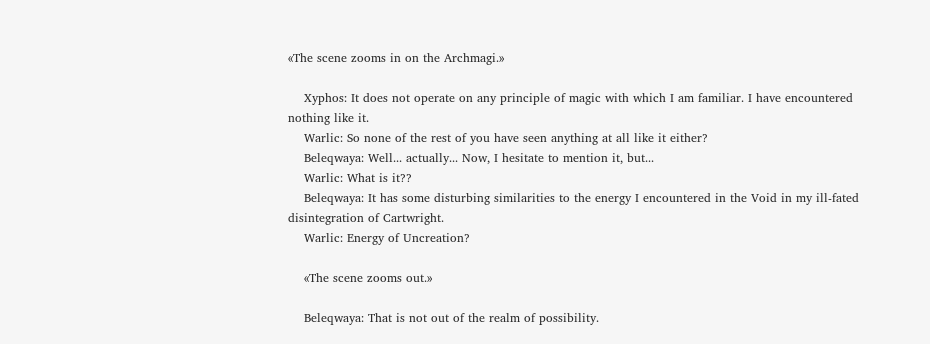«The scene zooms in on the Archmagi.»

    Xyphos: It does not operate on any principle of magic with which I am familiar. I have encountered nothing like it.
    Warlic: So none of the rest of you have seen anything at all like it either?
    Beleqwaya: Well... actually... Now, I hesitate to mention it, but...
    Warlic: What is it??
    Beleqwaya: It has some disturbing similarities to the energy I encountered in the Void in my ill-fated disintegration of Cartwright.
    Warlic: Energy of Uncreation?

    «The scene zooms out.»

    Beleqwaya: That is not out of the realm of possibility.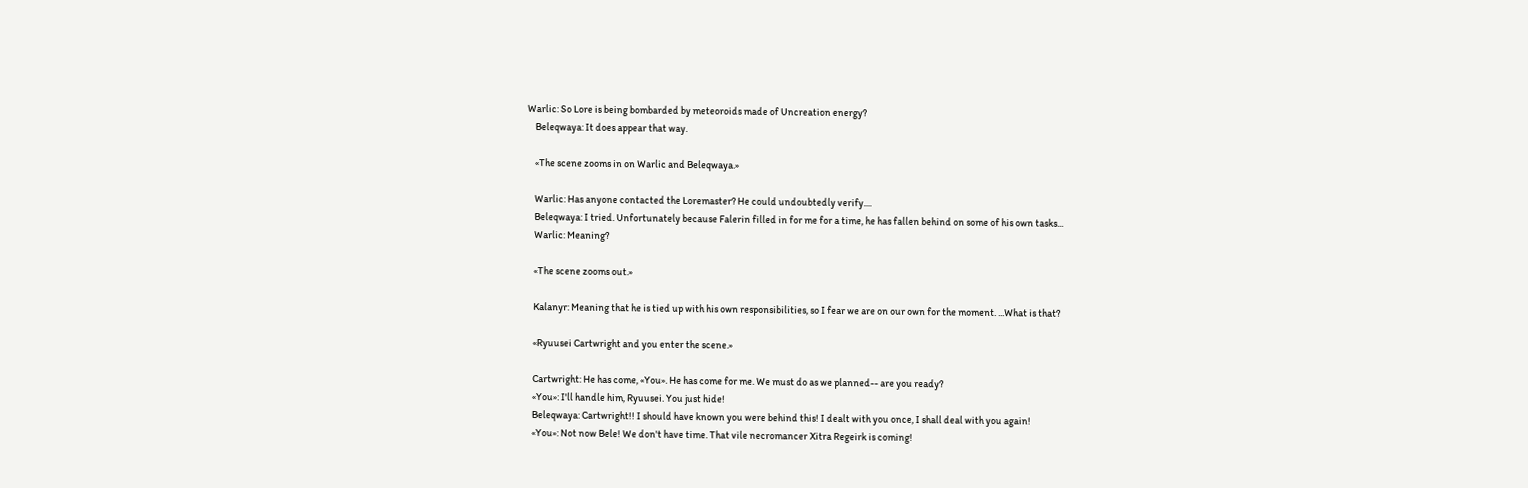Warlic: So Lore is being bombarded by meteoroids made of Uncreation energy?
    Beleqwaya: It does appear that way.

    «The scene zooms in on Warlic and Beleqwaya.»

    Warlic: Has anyone contacted the Loremaster? He could undoubtedly verify....
    Beleqwaya: I tried. Unfortunately because Falerin filled in for me for a time, he has fallen behind on some of his own tasks...
    Warlic: Meaning?

    «The scene zooms out.»

    Kalanyr: Meaning that he is tied up with his own responsibilities, so I fear we are on our own for the moment. ...What is that?

    «Ryuusei Cartwright and you enter the scene.»

    Cartwright: He has come, «You». He has come for me. We must do as we planned-- are you ready?
    «You»: I'll handle him, Ryuusei. You just hide!
    Beleqwaya: Cartwright!! I should have known you were behind this! I dealt with you once, I shall deal with you again!
    «You»: Not now Bele! We don't have time. That vile necromancer Xitra Regeirk is coming!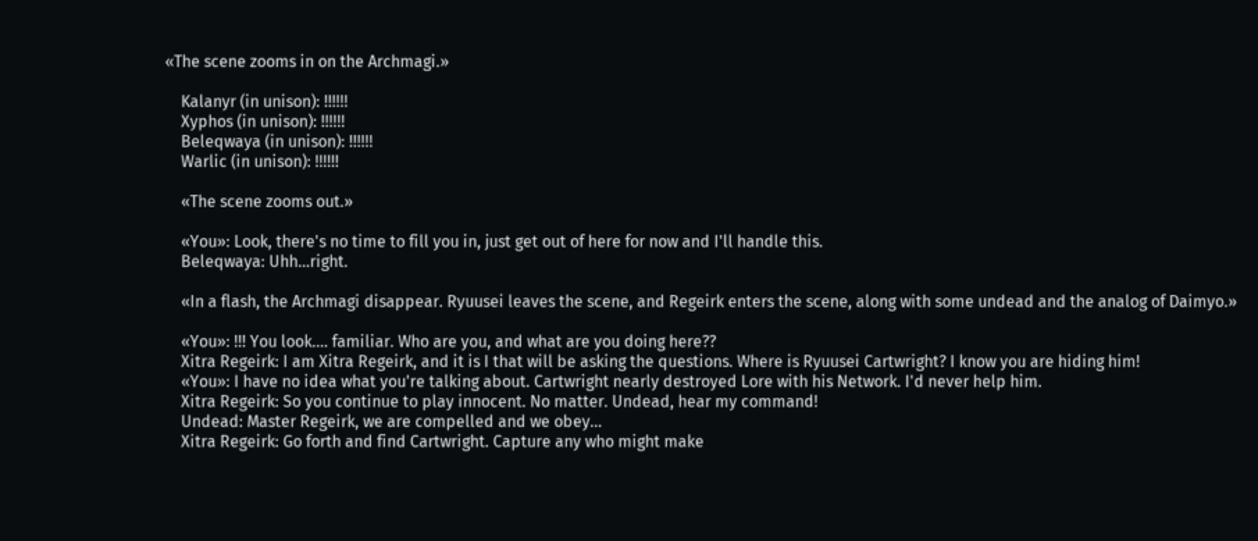«The scene zooms in on the Archmagi.»

    Kalanyr (in unison): !!!!!!
    Xyphos (in unison): !!!!!!
    Beleqwaya (in unison): !!!!!!
    Warlic (in unison): !!!!!!

    «The scene zooms out.»

    «You»: Look, there's no time to fill you in, just get out of here for now and I'll handle this.
    Beleqwaya: Uhh...right.

    «In a flash, the Archmagi disappear. Ryuusei leaves the scene, and Regeirk enters the scene, along with some undead and the analog of Daimyo.»

    «You»: !!! You look.... familiar. Who are you, and what are you doing here??
    Xitra Regeirk: I am Xitra Regeirk, and it is I that will be asking the questions. Where is Ryuusei Cartwright? I know you are hiding him!
    «You»: I have no idea what you're talking about. Cartwright nearly destroyed Lore with his Network. I'd never help him.
    Xitra Regeirk: So you continue to play innocent. No matter. Undead, hear my command!
    Undead: Master Regeirk, we are compelled and we obey...
    Xitra Regeirk: Go forth and find Cartwright. Capture any who might make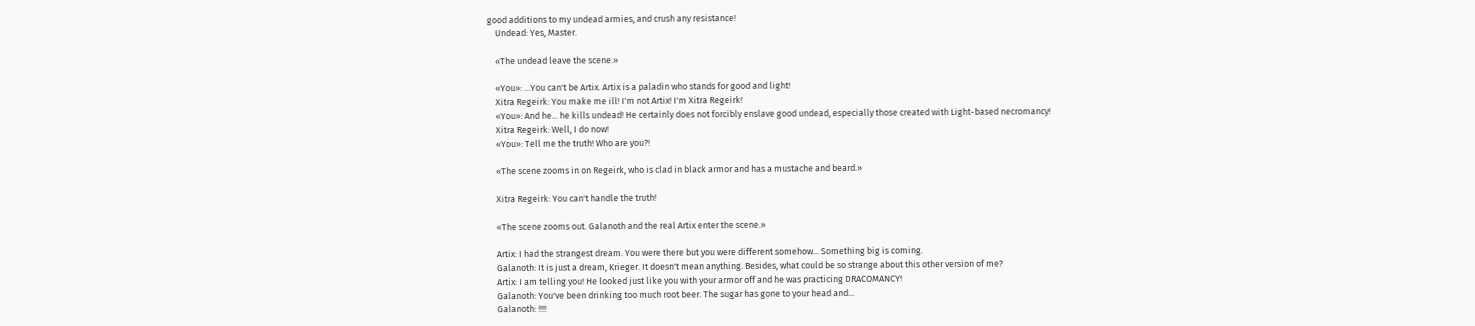good additions to my undead armies, and crush any resistance!
    Undead: Yes, Master.

    «The undead leave the scene.»

    «You»: ...You can't be Artix. Artix is a paladin who stands for good and light!
    Xitra Regeirk: You make me ill! I'm not Artix! I'm Xitra Regeirk!
    «You»: And he... he kills undead! He certainly does not forcibly enslave good undead, especially those created with Light-based necromancy!
    Xitra Regeirk: Well, I do now!
    «You»: Tell me the truth! Who are you?!

    «The scene zooms in on Regeirk, who is clad in black armor and has a mustache and beard.»

    Xitra Regeirk: You can't handle the truth!

    «The scene zooms out. Galanoth and the real Artix enter the scene.»

    Artix: I had the strangest dream. You were there but you were different somehow... Something big is coming.
    Galanoth: It is just a dream, Krieger. It doesn't mean anything. Besides, what could be so strange about this other version of me?
    Artix: I am telling you! He looked just like you with your armor off and he was practicing DRACOMANCY!
    Galanoth: You've been drinking too much root beer. The sugar has gone to your head and...
    Galanoth: !!!!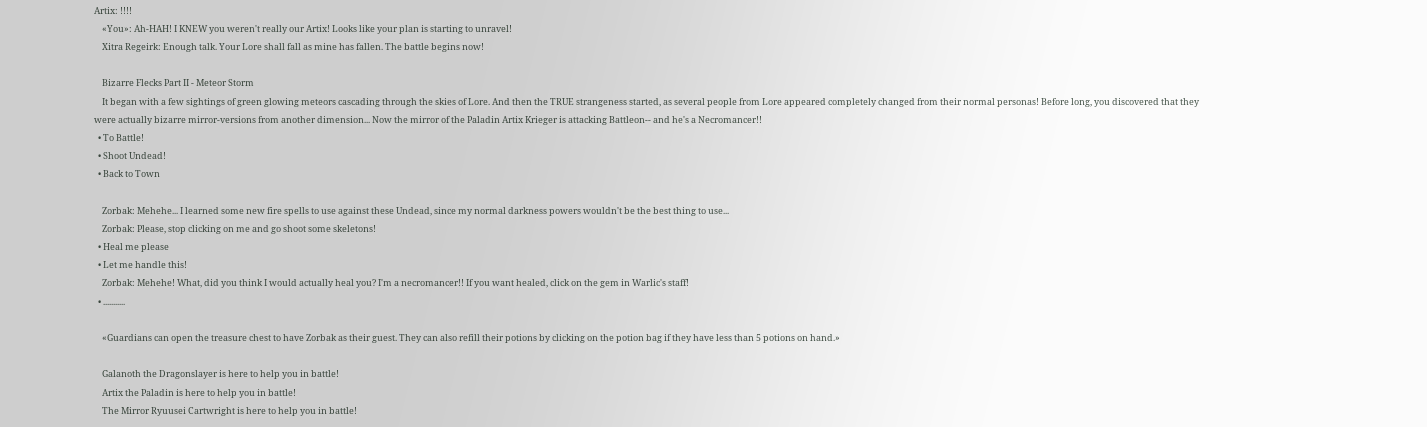Artix: !!!!
    «You»: Ah-HAH! I KNEW you weren't really our Artix! Looks like your plan is starting to unravel!
    Xitra Regeirk: Enough talk. Your Lore shall fall as mine has fallen. The battle begins now!

    Bizarre Flecks Part II - Meteor Storm
    It began with a few sightings of green glowing meteors cascading through the skies of Lore. And then the TRUE strangeness started, as several people from Lore appeared completely changed from their normal personas! Before long, you discovered that they were actually bizarre mirror-versions from another dimension... Now the mirror of the Paladin Artix Krieger is attacking Battleon-- and he's a Necromancer!!
  • To Battle!
  • Shoot Undead!
  • Back to Town

    Zorbak: Mehehe... I learned some new fire spells to use against these Undead, since my normal darkness powers wouldn't be the best thing to use...
    Zorbak: Please, stop clicking on me and go shoot some skeletons!
  • Heal me please
  • Let me handle this!
    Zorbak: Mehehe! What, did you think I would actually heal you? I'm a necromancer!! If you want healed, click on the gem in Warlic's staff!
  • ...........

    «Guardians can open the treasure chest to have Zorbak as their guest. They can also refill their potions by clicking on the potion bag if they have less than 5 potions on hand.»

    Galanoth the Dragonslayer is here to help you in battle!
    Artix the Paladin is here to help you in battle!
    The Mirror Ryuusei Cartwright is here to help you in battle!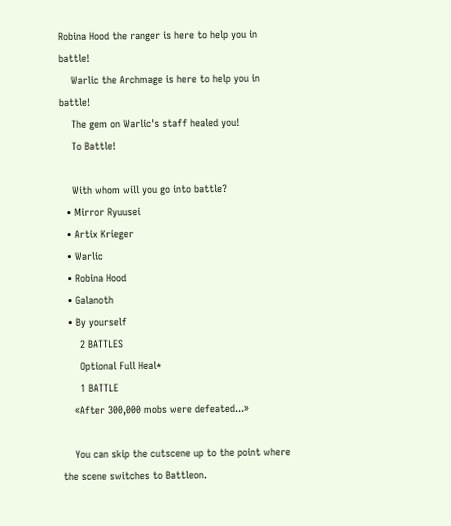Robina Hood the ranger is here to help you in battle!
    Warlic the Archmage is here to help you in battle!
    The gem on Warlic's staff healed you!
    To Battle!

    With whom will you go into battle?
  • Mirror Ryuusei
  • Artix Krieger
  • Warlic
  • Robina Hood
  • Galanoth
  • By yourself
      2 BATTLES
      Optional Full Heal*
      1 BATTLE
    «After 300,000 mobs were defeated...»

    You can skip the cutscene up to the point where the scene switches to Battleon.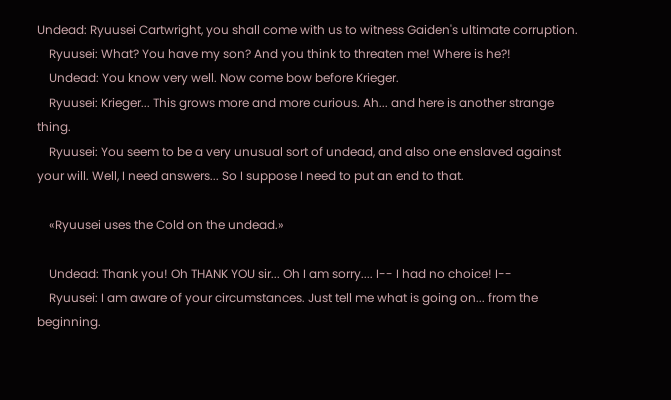Undead: Ryuusei Cartwright, you shall come with us to witness Gaiden's ultimate corruption.
    Ryuusei: What? You have my son? And you think to threaten me! Where is he?!
    Undead: You know very well. Now come bow before Krieger.
    Ryuusei: Krieger... This grows more and more curious. Ah... and here is another strange thing.
    Ryuusei: You seem to be a very unusual sort of undead, and also one enslaved against your will. Well, I need answers... So I suppose I need to put an end to that.

    «Ryuusei uses the Cold on the undead.»

    Undead: Thank you! Oh THANK YOU sir... Oh I am sorry.... I-- I had no choice! I--
    Ryuusei: I am aware of your circumstances. Just tell me what is going on... from the beginning.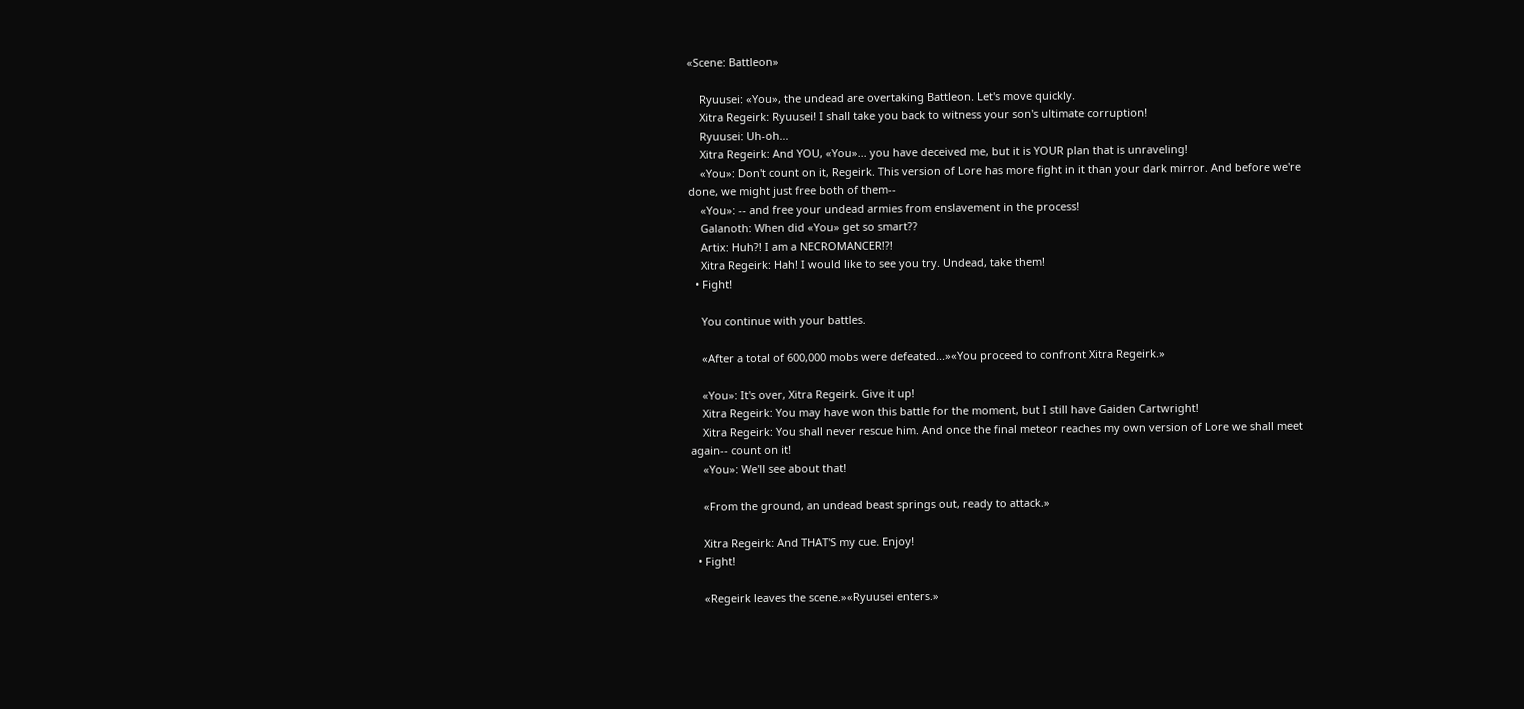«Scene: Battleon»

    Ryuusei: «You», the undead are overtaking Battleon. Let's move quickly.
    Xitra Regeirk: Ryuusei! I shall take you back to witness your son's ultimate corruption!
    Ryuusei: Uh-oh...
    Xitra Regeirk: And YOU, «You»... you have deceived me, but it is YOUR plan that is unraveling!
    «You»: Don't count on it, Regeirk. This version of Lore has more fight in it than your dark mirror. And before we're done, we might just free both of them--
    «You»: -- and free your undead armies from enslavement in the process!
    Galanoth: When did «You» get so smart??
    Artix: Huh?! I am a NECROMANCER!?!
    Xitra Regeirk: Hah! I would like to see you try. Undead, take them!
  • Fight!

    You continue with your battles.

    «After a total of 600,000 mobs were defeated...»«You proceed to confront Xitra Regeirk.»

    «You»: It's over, Xitra Regeirk. Give it up!
    Xitra Regeirk: You may have won this battle for the moment, but I still have Gaiden Cartwright!
    Xitra Regeirk: You shall never rescue him. And once the final meteor reaches my own version of Lore we shall meet again-- count on it!
    «You»: We'll see about that!

    «From the ground, an undead beast springs out, ready to attack.»

    Xitra Regeirk: And THAT'S my cue. Enjoy!
  • Fight!

    «Regeirk leaves the scene.»«Ryuusei enters.»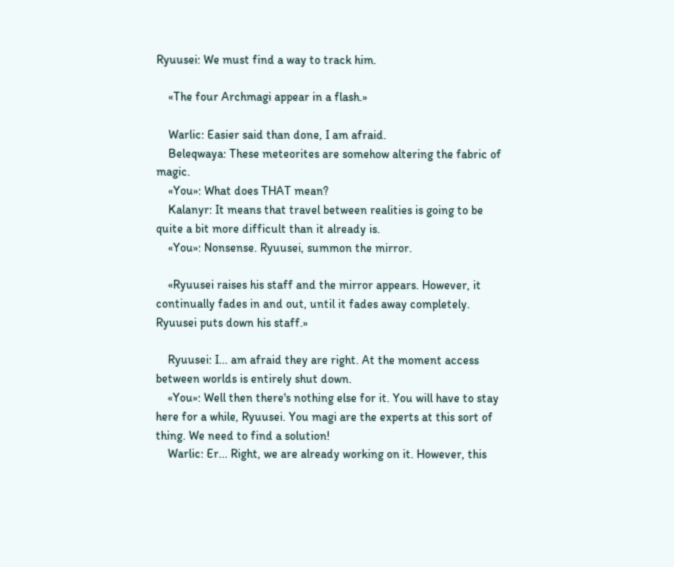Ryuusei: We must find a way to track him.

    «The four Archmagi appear in a flash.»

    Warlic: Easier said than done, I am afraid.
    Beleqwaya: These meteorites are somehow altering the fabric of magic.
    «You»: What does THAT mean?
    Kalanyr: It means that travel between realities is going to be quite a bit more difficult than it already is.
    «You»: Nonsense. Ryuusei, summon the mirror.

    «Ryuusei raises his staff and the mirror appears. However, it continually fades in and out, until it fades away completely. Ryuusei puts down his staff.»

    Ryuusei: I... am afraid they are right. At the moment access between worlds is entirely shut down.
    «You»: Well then there's nothing else for it. You will have to stay here for a while, Ryuusei. You magi are the experts at this sort of thing. We need to find a solution!
    Warlic: Er... Right, we are already working on it. However, this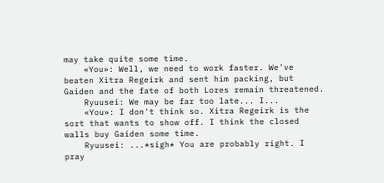may take quite some time.
    «You»: Well, we need to work faster. We've beaten Xitra Regeirk and sent him packing, but Gaiden and the fate of both Lores remain threatened.
    Ryuusei: We may be far too late... I...
    «You»: I don't think so. Xitra Regeirk is the sort that wants to show off. I think the closed walls buy Gaiden some time.
    Ryuusei: ...*sigh* You are probably right. I pray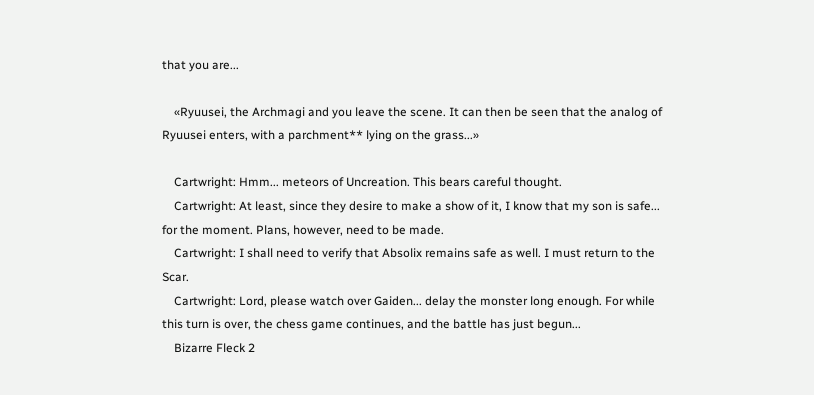that you are...

    «Ryuusei, the Archmagi and you leave the scene. It can then be seen that the analog of Ryuusei enters, with a parchment** lying on the grass...»

    Cartwright: Hmm... meteors of Uncreation. This bears careful thought.
    Cartwright: At least, since they desire to make a show of it, I know that my son is safe... for the moment. Plans, however, need to be made.
    Cartwright: I shall need to verify that Absolix remains safe as well. I must return to the Scar.
    Cartwright: Lord, please watch over Gaiden... delay the monster long enough. For while this turn is over, the chess game continues, and the battle has just begun...
    Bizarre Fleck 2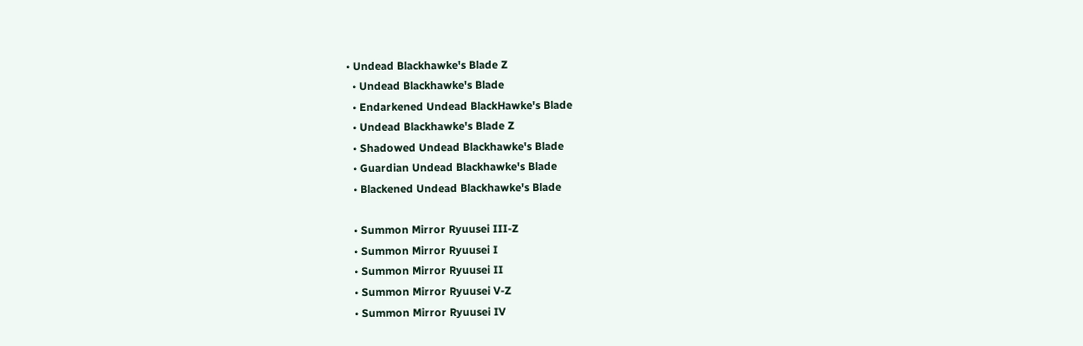• Undead Blackhawke's Blade Z
  • Undead Blackhawke's Blade
  • Endarkened Undead BlackHawke's Blade
  • Undead Blackhawke's Blade Z
  • Shadowed Undead Blackhawke's Blade
  • Guardian Undead Blackhawke's Blade
  • Blackened Undead Blackhawke's Blade

  • Summon Mirror Ryuusei III-Z
  • Summon Mirror Ryuusei I
  • Summon Mirror Ryuusei II
  • Summon Mirror Ryuusei V-Z
  • Summon Mirror Ryuusei IV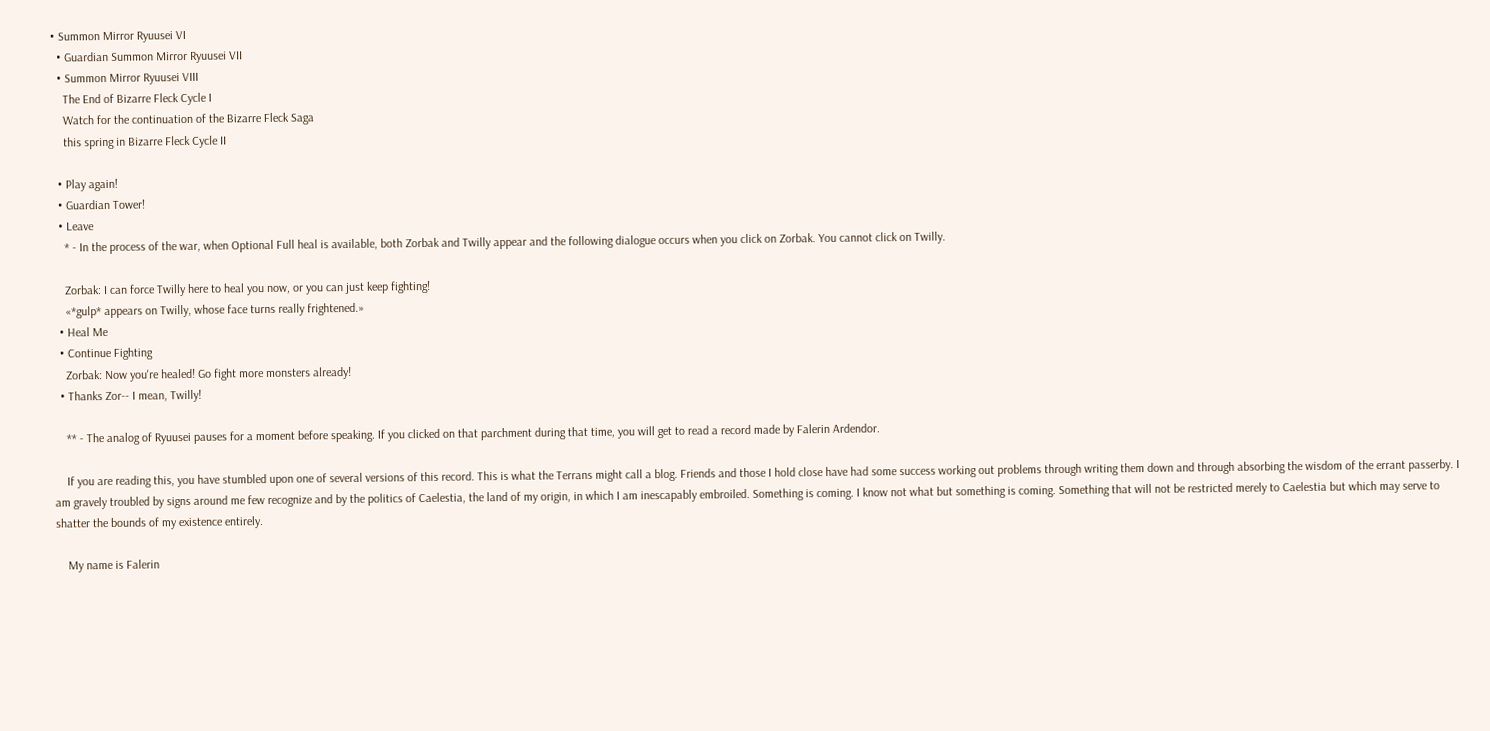• Summon Mirror Ryuusei VI
  • Guardian Summon Mirror Ryuusei VII
  • Summon Mirror Ryuusei VIII
    The End of Bizarre Fleck Cycle I
    Watch for the continuation of the Bizarre Fleck Saga
    this spring in Bizarre Fleck Cycle II

  • Play again!
  • Guardian Tower!
  • Leave
    * - In the process of the war, when Optional Full heal is available, both Zorbak and Twilly appear and the following dialogue occurs when you click on Zorbak. You cannot click on Twilly.

    Zorbak: I can force Twilly here to heal you now, or you can just keep fighting!
    «*gulp* appears on Twilly, whose face turns really frightened.»
  • Heal Me
  • Continue Fighting
    Zorbak: Now you're healed! Go fight more monsters already!
  • Thanks Zor-- I mean, Twilly!

    ** - The analog of Ryuusei pauses for a moment before speaking. If you clicked on that parchment during that time, you will get to read a record made by Falerin Ardendor.

    If you are reading this, you have stumbled upon one of several versions of this record. This is what the Terrans might call a blog. Friends and those I hold close have had some success working out problems through writing them down and through absorbing the wisdom of the errant passerby. I am gravely troubled by signs around me few recognize and by the politics of Caelestia, the land of my origin, in which I am inescapably embroiled. Something is coming. I know not what but something is coming. Something that will not be restricted merely to Caelestia but which may serve to shatter the bounds of my existence entirely.

    My name is Falerin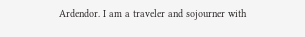Ardendor. I am a traveler and sojourner with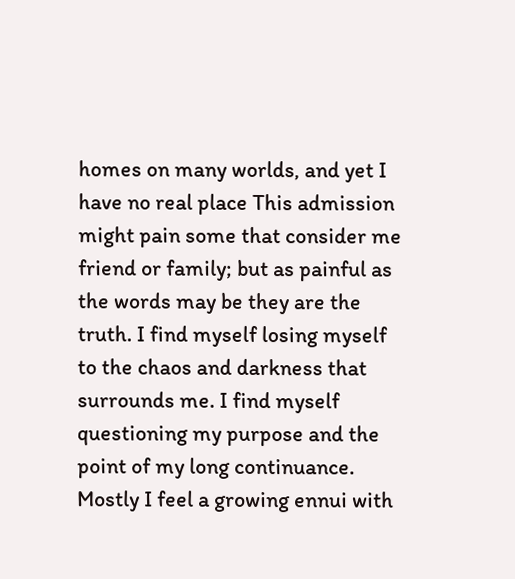homes on many worlds, and yet I have no real place This admission might pain some that consider me friend or family; but as painful as the words may be they are the truth. I find myself losing myself to the chaos and darkness that surrounds me. I find myself questioning my purpose and the point of my long continuance. Mostly I feel a growing ennui with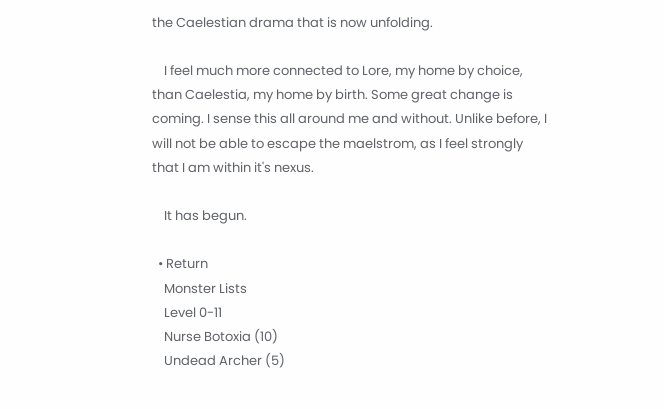the Caelestian drama that is now unfolding.

    I feel much more connected to Lore, my home by choice, than Caelestia, my home by birth. Some great change is coming. I sense this all around me and without. Unlike before, I will not be able to escape the maelstrom, as I feel strongly that I am within it's nexus.

    It has begun.

  • Return
    Monster Lists
    Level 0-11
    Nurse Botoxia (10)
    Undead Archer (5)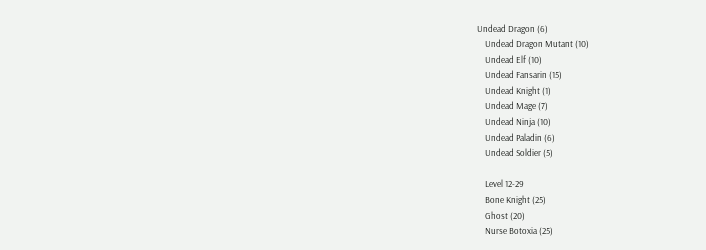Undead Dragon (6)
    Undead Dragon Mutant (10)
    Undead Elf (10)
    Undead Fansarin (15)
    Undead Knight (1)
    Undead Mage (7)
    Undead Ninja (10)
    Undead Paladin (6)
    Undead Soldier (5)

    Level 12-29
    Bone Knight (25)
    Ghost (20)
    Nurse Botoxia (25)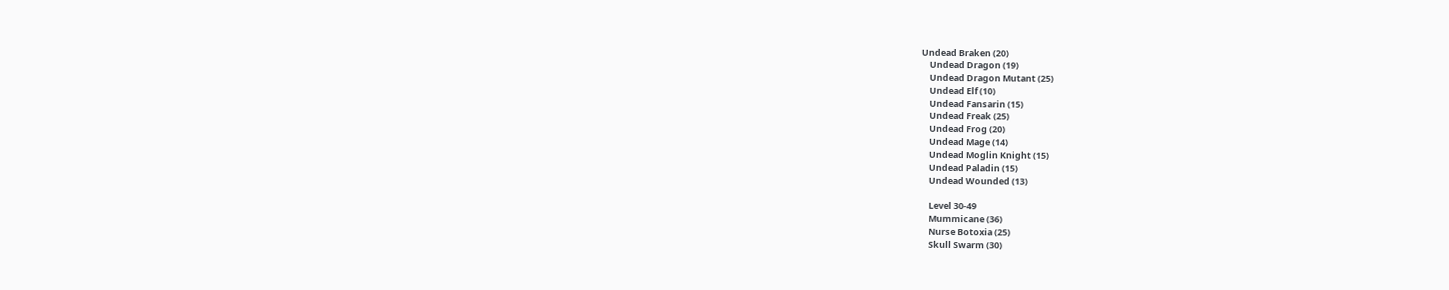Undead Braken (20)
    Undead Dragon (19)
    Undead Dragon Mutant (25)
    Undead Elf (10)
    Undead Fansarin (15)
    Undead Freak (25)
    Undead Frog (20)
    Undead Mage (14)
    Undead Moglin Knight (15)
    Undead Paladin (15)
    Undead Wounded (13)

    Level 30-49
    Mummicane (36)
    Nurse Botoxia (25)
    Skull Swarm (30)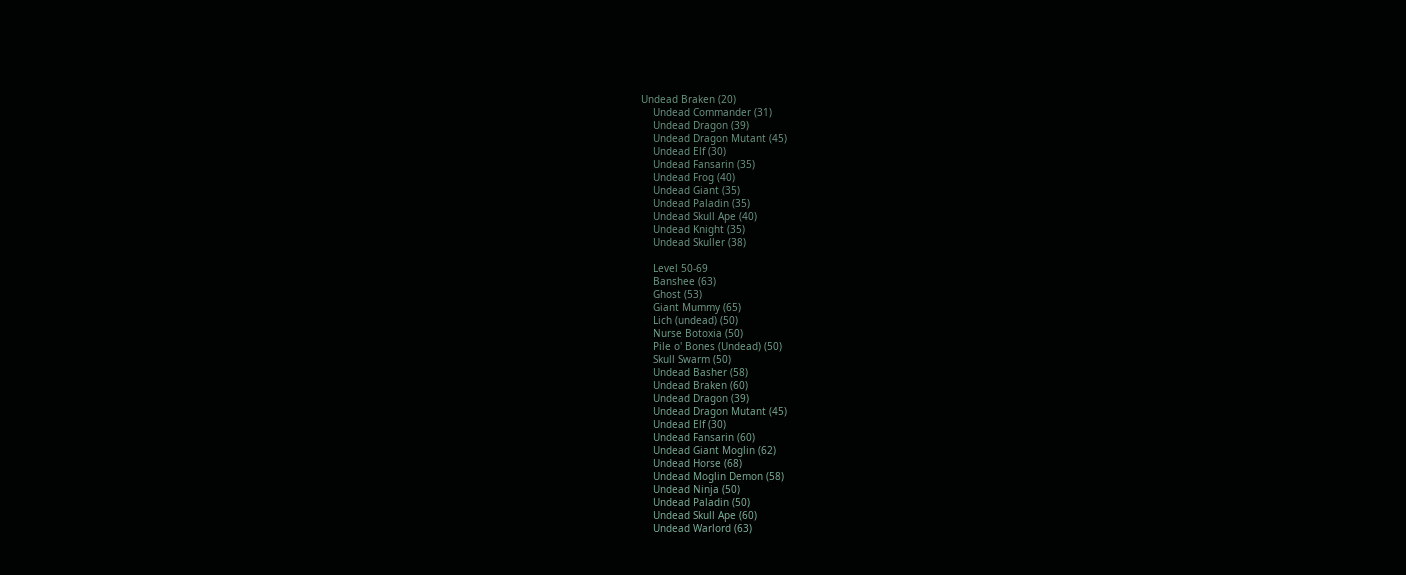Undead Braken (20)
    Undead Commander (31)
    Undead Dragon (39)
    Undead Dragon Mutant (45)
    Undead Elf (30)
    Undead Fansarin (35)
    Undead Frog (40)
    Undead Giant (35)
    Undead Paladin (35)
    Undead Skull Ape (40)
    Undead Knight (35)
    Undead Skuller (38)

    Level 50-69
    Banshee (63)
    Ghost (53)
    Giant Mummy (65)
    Lich (undead) (50)
    Nurse Botoxia (50)
    Pile o' Bones (Undead) (50)
    Skull Swarm (50)
    Undead Basher (58)
    Undead Braken (60)
    Undead Dragon (39)
    Undead Dragon Mutant (45)
    Undead Elf (30)
    Undead Fansarin (60)
    Undead Giant Moglin (62)
    Undead Horse (68)
    Undead Moglin Demon (58)
    Undead Ninja (50)
    Undead Paladin (50)
    Undead Skull Ape (60)
    Undead Warlord (63)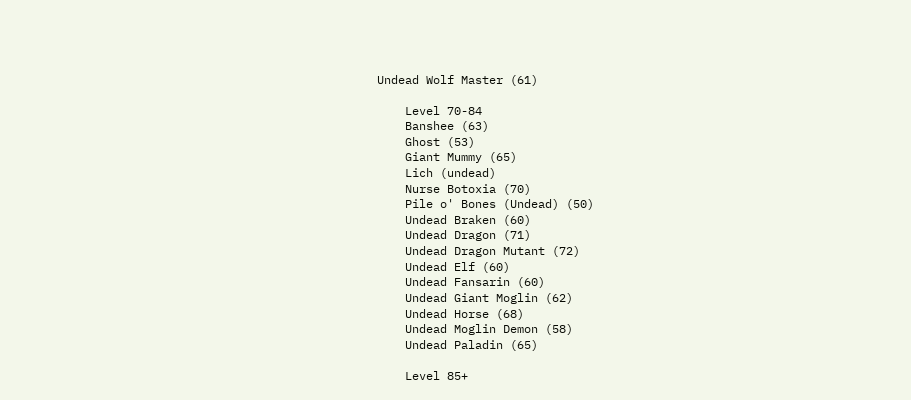Undead Wolf Master (61)

    Level 70-84
    Banshee (63)
    Ghost (53)
    Giant Mummy (65)
    Lich (undead)
    Nurse Botoxia (70)
    Pile o' Bones (Undead) (50)
    Undead Braken (60)
    Undead Dragon (71)
    Undead Dragon Mutant (72)
    Undead Elf (60)
    Undead Fansarin (60)
    Undead Giant Moglin (62)
    Undead Horse (68)
    Undead Moglin Demon (58)
    Undead Paladin (65)

    Level 85+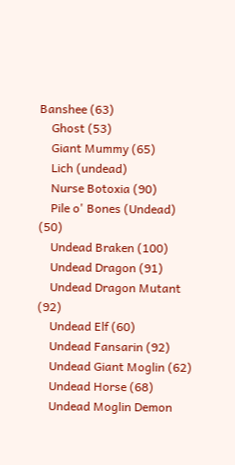Banshee (63)
    Ghost (53)
    Giant Mummy (65)
    Lich (undead)
    Nurse Botoxia (90)
    Pile o' Bones (Undead) (50)
    Undead Braken (100)
    Undead Dragon (91)
    Undead Dragon Mutant (92)
    Undead Elf (60)
    Undead Fansarin (92)
    Undead Giant Moglin (62)
    Undead Horse (68)
    Undead Moglin Demon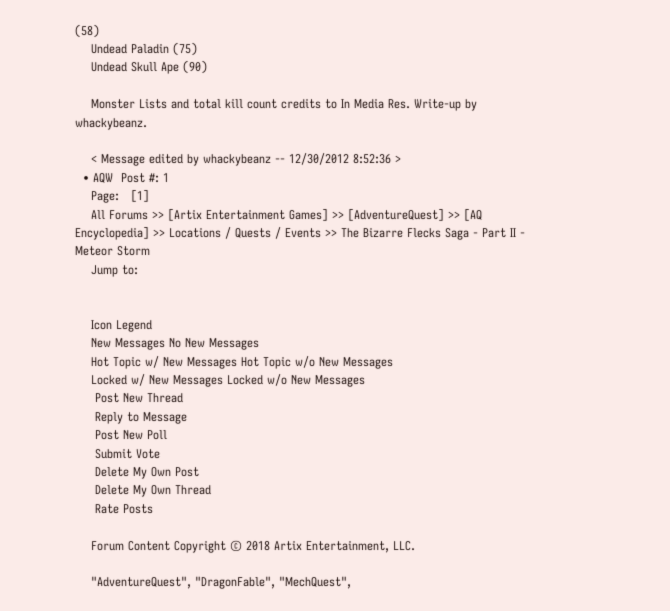(58)
    Undead Paladin (75)
    Undead Skull Ape (90)

    Monster Lists and total kill count credits to In Media Res. Write-up by whackybeanz.

    < Message edited by whackybeanz -- 12/30/2012 8:52:36 >
  • AQW  Post #: 1
    Page:   [1]
    All Forums >> [Artix Entertainment Games] >> [AdventureQuest] >> [AQ Encyclopedia] >> Locations / Quests / Events >> The Bizarre Flecks Saga - Part II - Meteor Storm
    Jump to:


    Icon Legend
    New Messages No New Messages
    Hot Topic w/ New Messages Hot Topic w/o New Messages
    Locked w/ New Messages Locked w/o New Messages
     Post New Thread
     Reply to Message
     Post New Poll
     Submit Vote
     Delete My Own Post
     Delete My Own Thread
     Rate Posts

    Forum Content Copyright © 2018 Artix Entertainment, LLC.

    "AdventureQuest", "DragonFable", "MechQuest",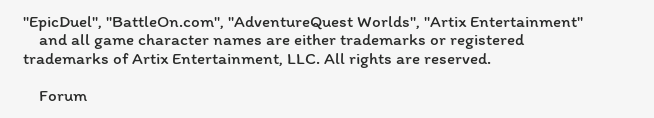"EpicDuel", "BattleOn.com", "AdventureQuest Worlds", "Artix Entertainment"
    and all game character names are either trademarks or registered trademarks of Artix Entertainment, LLC. All rights are reserved.

    Forum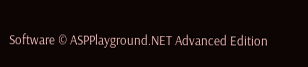Software © ASPPlayground.NET Advanced Edition